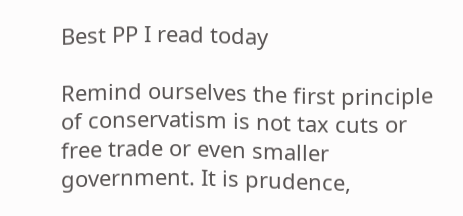Best PP I read today

Remind ourselves the first principle of conservatism is not tax cuts or free trade or even smaller government. It is prudence,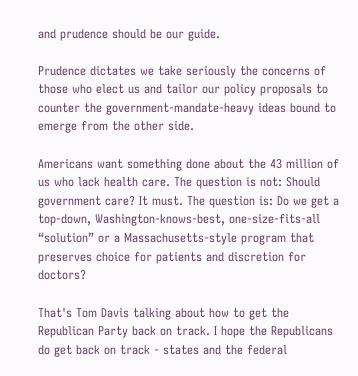and prudence should be our guide.

Prudence dictates we take seriously the concerns of those who elect us and tailor our policy proposals to counter the government-mandate-heavy ideas bound to emerge from the other side.

Americans want something done about the 43 million of us who lack health care. The question is not: Should government care? It must. The question is: Do we get a top-down, Washington-knows-best, one-size-fits-all “solution” or a Massachusetts-style program that preserves choice for patients and discretion for doctors?

That's Tom Davis talking about how to get the Republican Party back on track. I hope the Republicans do get back on track - states and the federal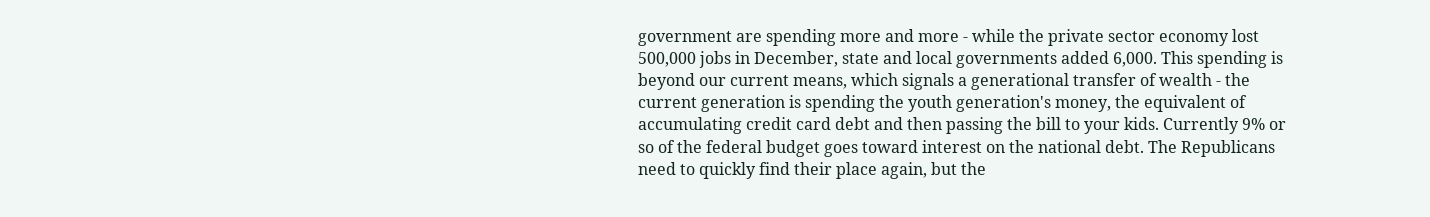government are spending more and more - while the private sector economy lost 500,000 jobs in December, state and local governments added 6,000. This spending is beyond our current means, which signals a generational transfer of wealth - the current generation is spending the youth generation's money, the equivalent of accumulating credit card debt and then passing the bill to your kids. Currently 9% or so of the federal budget goes toward interest on the national debt. The Republicans need to quickly find their place again, but the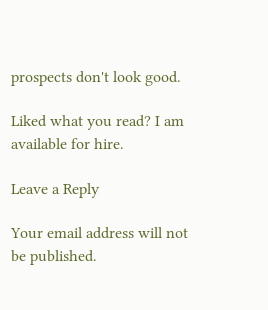prospects don't look good.

Liked what you read? I am available for hire.

Leave a Reply

Your email address will not be published.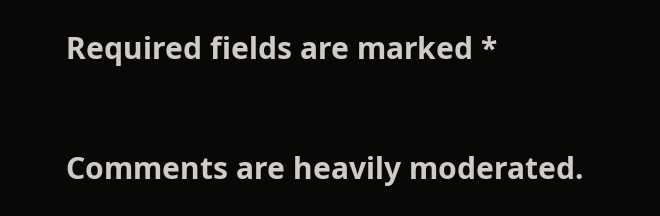Required fields are marked *

Comments are heavily moderated.